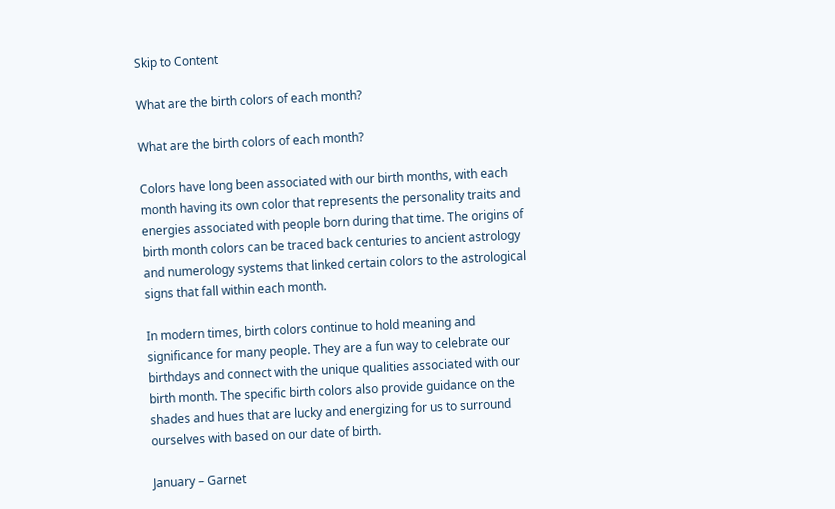Skip to Content

What are the birth colors of each month?

What are the birth colors of each month?

Colors have long been associated with our birth months, with each month having its own color that represents the personality traits and energies associated with people born during that time. The origins of birth month colors can be traced back centuries to ancient astrology and numerology systems that linked certain colors to the astrological signs that fall within each month.

In modern times, birth colors continue to hold meaning and significance for many people. They are a fun way to celebrate our birthdays and connect with the unique qualities associated with our birth month. The specific birth colors also provide guidance on the shades and hues that are lucky and energizing for us to surround ourselves with based on our date of birth.

January – Garnet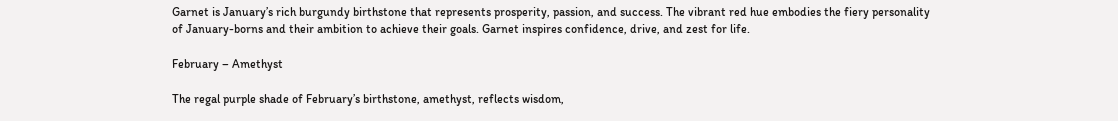Garnet is January’s rich burgundy birthstone that represents prosperity, passion, and success. The vibrant red hue embodies the fiery personality of January-borns and their ambition to achieve their goals. Garnet inspires confidence, drive, and zest for life.

February – Amethyst

The regal purple shade of February’s birthstone, amethyst, reflects wisdom,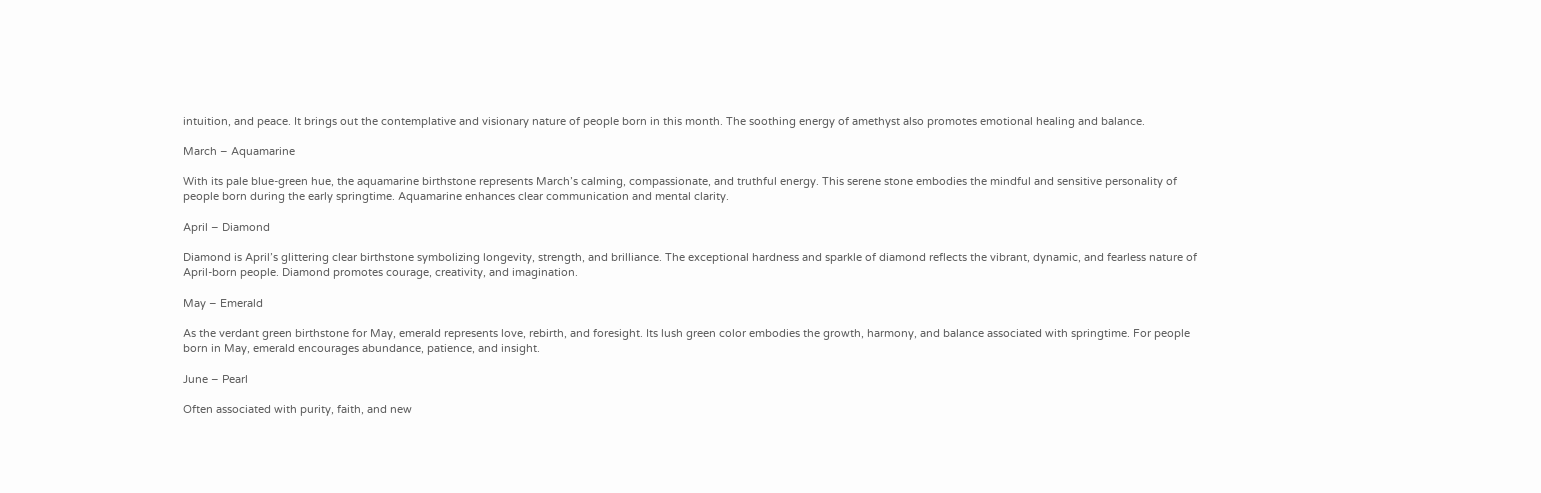intuition, and peace. It brings out the contemplative and visionary nature of people born in this month. The soothing energy of amethyst also promotes emotional healing and balance.

March – Aquamarine

With its pale blue-green hue, the aquamarine birthstone represents March’s calming, compassionate, and truthful energy. This serene stone embodies the mindful and sensitive personality of people born during the early springtime. Aquamarine enhances clear communication and mental clarity.

April – Diamond

Diamond is April’s glittering clear birthstone symbolizing longevity, strength, and brilliance. The exceptional hardness and sparkle of diamond reflects the vibrant, dynamic, and fearless nature of April-born people. Diamond promotes courage, creativity, and imagination.

May – Emerald

As the verdant green birthstone for May, emerald represents love, rebirth, and foresight. Its lush green color embodies the growth, harmony, and balance associated with springtime. For people born in May, emerald encourages abundance, patience, and insight.

June – Pearl

Often associated with purity, faith, and new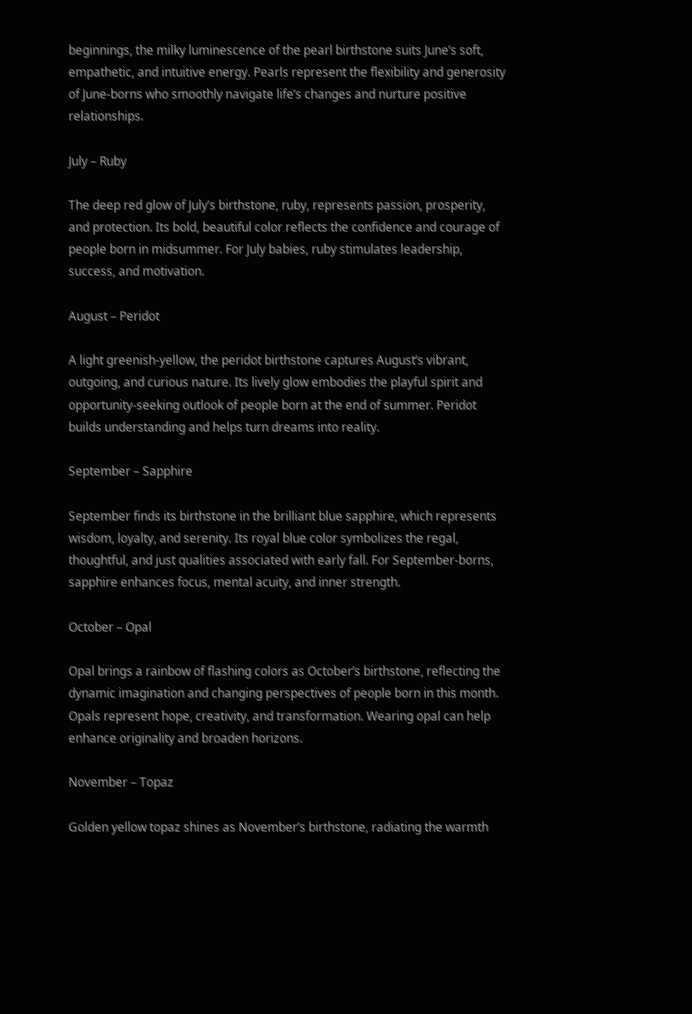beginnings, the milky luminescence of the pearl birthstone suits June’s soft, empathetic, and intuitive energy. Pearls represent the flexibility and generosity of June-borns who smoothly navigate life’s changes and nurture positive relationships.

July – Ruby

The deep red glow of July’s birthstone, ruby, represents passion, prosperity, and protection. Its bold, beautiful color reflects the confidence and courage of people born in midsummer. For July babies, ruby stimulates leadership, success, and motivation.

August – Peridot

A light greenish-yellow, the peridot birthstone captures August’s vibrant, outgoing, and curious nature. Its lively glow embodies the playful spirit and opportunity-seeking outlook of people born at the end of summer. Peridot builds understanding and helps turn dreams into reality.

September – Sapphire

September finds its birthstone in the brilliant blue sapphire, which represents wisdom, loyalty, and serenity. Its royal blue color symbolizes the regal, thoughtful, and just qualities associated with early fall. For September-borns, sapphire enhances focus, mental acuity, and inner strength.

October – Opal

Opal brings a rainbow of flashing colors as October’s birthstone, reflecting the dynamic imagination and changing perspectives of people born in this month. Opals represent hope, creativity, and transformation. Wearing opal can help enhance originality and broaden horizons.

November – Topaz

Golden yellow topaz shines as November’s birthstone, radiating the warmth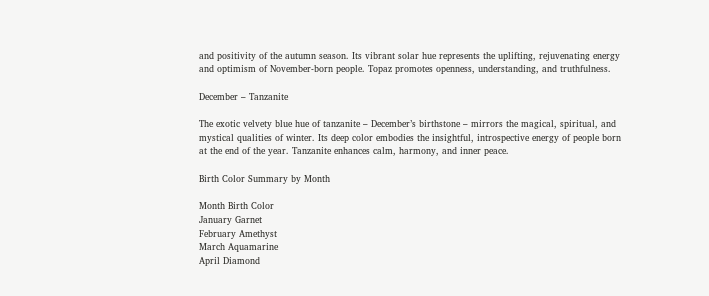and positivity of the autumn season. Its vibrant solar hue represents the uplifting, rejuvenating energy and optimism of November-born people. Topaz promotes openness, understanding, and truthfulness.

December – Tanzanite

The exotic velvety blue hue of tanzanite – December’s birthstone – mirrors the magical, spiritual, and mystical qualities of winter. Its deep color embodies the insightful, introspective energy of people born at the end of the year. Tanzanite enhances calm, harmony, and inner peace.

Birth Color Summary by Month

Month Birth Color
January Garnet
February Amethyst
March Aquamarine
April Diamond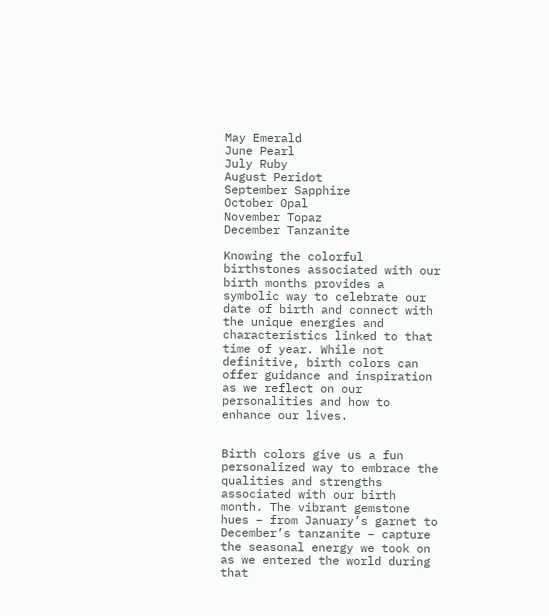May Emerald
June Pearl
July Ruby
August Peridot
September Sapphire
October Opal
November Topaz
December Tanzanite

Knowing the colorful birthstones associated with our birth months provides a symbolic way to celebrate our date of birth and connect with the unique energies and characteristics linked to that time of year. While not definitive, birth colors can offer guidance and inspiration as we reflect on our personalities and how to enhance our lives.


Birth colors give us a fun personalized way to embrace the qualities and strengths associated with our birth month. The vibrant gemstone hues – from January’s garnet to December’s tanzanite – capture the seasonal energy we took on as we entered the world during that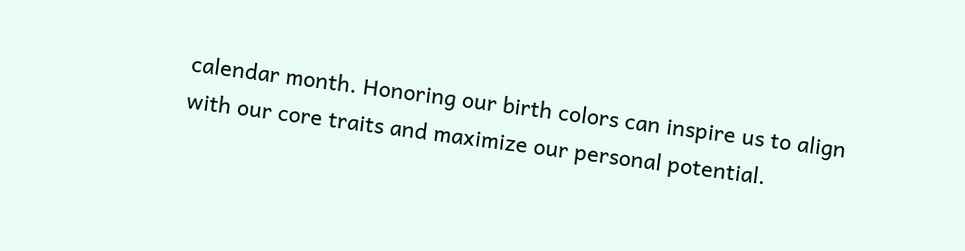calendar month. Honoring our birth colors can inspire us to align with our core traits and maximize our personal potential.